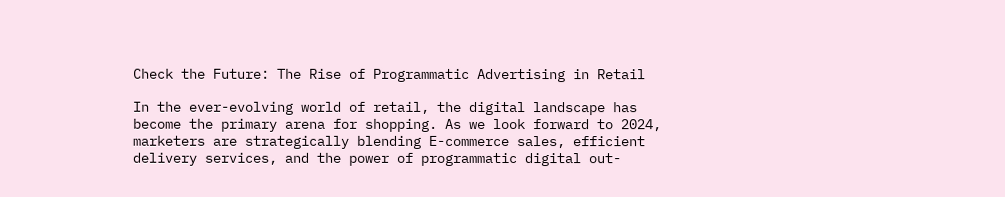Check the Future: The Rise of Programmatic Advertising in Retail

In the ever-evolving world of retail, the digital landscape has become the primary arena for shopping. As we look forward to 2024, marketers are strategically blending E-commerce sales, efficient delivery services, and the power of programmatic digital out-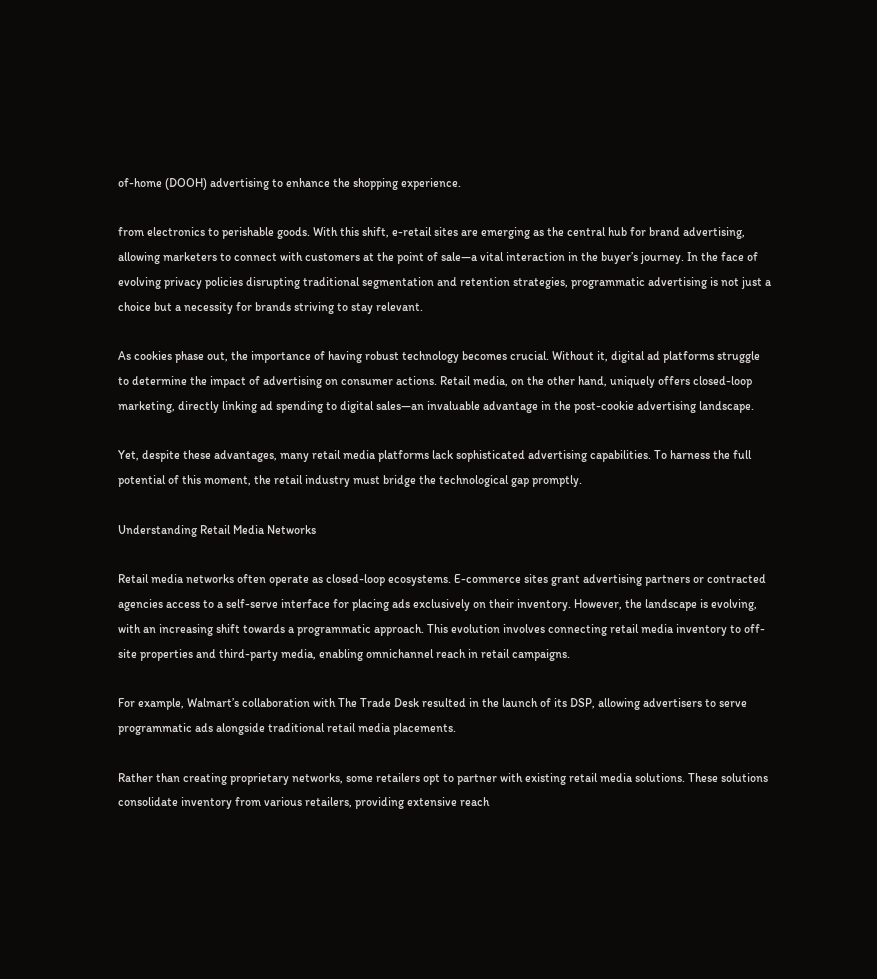of-home (DOOH) advertising to enhance the shopping experience.

from electronics to perishable goods. With this shift, e-retail sites are emerging as the central hub for brand advertising, allowing marketers to connect with customers at the point of sale—a vital interaction in the buyer’s journey. In the face of evolving privacy policies disrupting traditional segmentation and retention strategies, programmatic advertising is not just a choice but a necessity for brands striving to stay relevant.

As cookies phase out, the importance of having robust technology becomes crucial. Without it, digital ad platforms struggle to determine the impact of advertising on consumer actions. Retail media, on the other hand, uniquely offers closed-loop marketing, directly linking ad spending to digital sales—an invaluable advantage in the post-cookie advertising landscape.

Yet, despite these advantages, many retail media platforms lack sophisticated advertising capabilities. To harness the full potential of this moment, the retail industry must bridge the technological gap promptly.

Understanding Retail Media Networks

Retail media networks often operate as closed-loop ecosystems. E-commerce sites grant advertising partners or contracted agencies access to a self-serve interface for placing ads exclusively on their inventory. However, the landscape is evolving, with an increasing shift towards a programmatic approach. This evolution involves connecting retail media inventory to off-site properties and third-party media, enabling omnichannel reach in retail campaigns.

For example, Walmart’s collaboration with The Trade Desk resulted in the launch of its DSP, allowing advertisers to serve programmatic ads alongside traditional retail media placements.

Rather than creating proprietary networks, some retailers opt to partner with existing retail media solutions. These solutions consolidate inventory from various retailers, providing extensive reach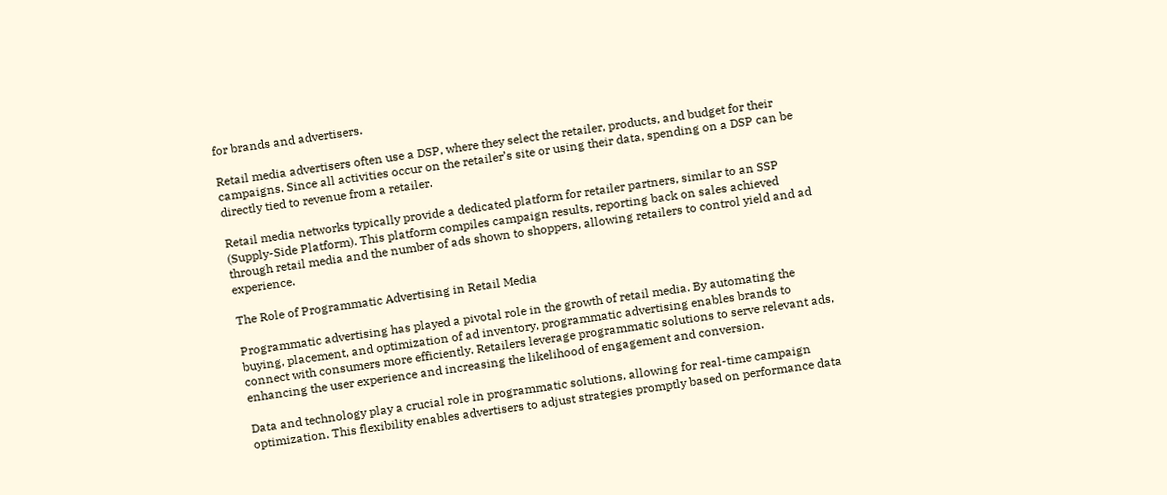for brands and advertisers.

Retail media advertisers often use a DSP, where they select the retailer, products, and budget for their campaigns. Since all activities occur on the retailer’s site or using their data, spending on a DSP can be directly tied to revenue from a retailer.

Retail media networks typically provide a dedicated platform for retailer partners, similar to an SSP (Supply-Side Platform). This platform compiles campaign results, reporting back on sales achieved through retail media and the number of ads shown to shoppers, allowing retailers to control yield and ad experience.

The Role of Programmatic Advertising in Retail Media

Programmatic advertising has played a pivotal role in the growth of retail media. By automating the buying, placement, and optimization of ad inventory, programmatic advertising enables brands to connect with consumers more efficiently. Retailers leverage programmatic solutions to serve relevant ads, enhancing the user experience and increasing the likelihood of engagement and conversion.

Data and technology play a crucial role in programmatic solutions, allowing for real-time campaign optimization. This flexibility enables advertisers to adjust strategies promptly based on performance data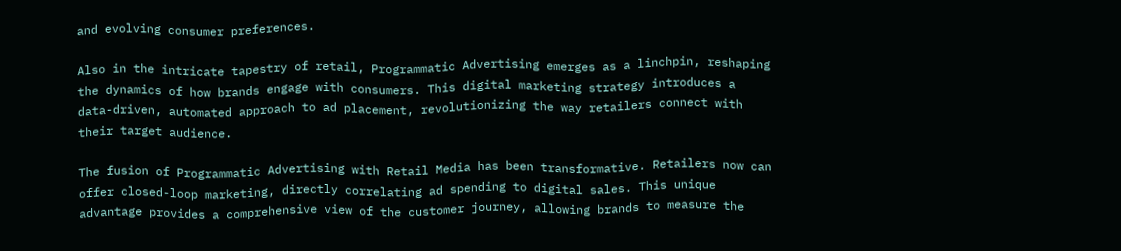and evolving consumer preferences.

Also in the intricate tapestry of retail, Programmatic Advertising emerges as a linchpin, reshaping the dynamics of how brands engage with consumers. This digital marketing strategy introduces a data-driven, automated approach to ad placement, revolutionizing the way retailers connect with their target audience.

The fusion of Programmatic Advertising with Retail Media has been transformative. Retailers now can offer closed-loop marketing, directly correlating ad spending to digital sales. This unique advantage provides a comprehensive view of the customer journey, allowing brands to measure the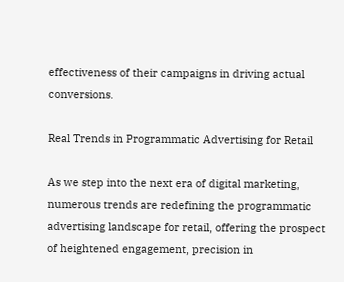effectiveness of their campaigns in driving actual conversions.

Real Trends in Programmatic Advertising for Retail

As we step into the next era of digital marketing, numerous trends are redefining the programmatic advertising landscape for retail, offering the prospect of heightened engagement, precision in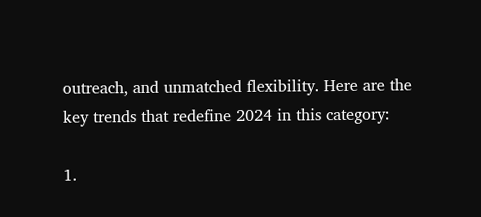outreach, and unmatched flexibility. Here are the key trends that redefine 2024 in this category:

1.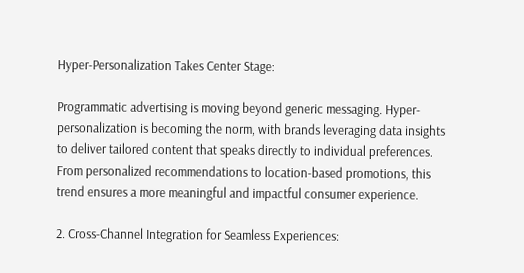Hyper-Personalization Takes Center Stage:

Programmatic advertising is moving beyond generic messaging. Hyper-personalization is becoming the norm, with brands leveraging data insights to deliver tailored content that speaks directly to individual preferences. From personalized recommendations to location-based promotions, this trend ensures a more meaningful and impactful consumer experience.

2. Cross-Channel Integration for Seamless Experiences: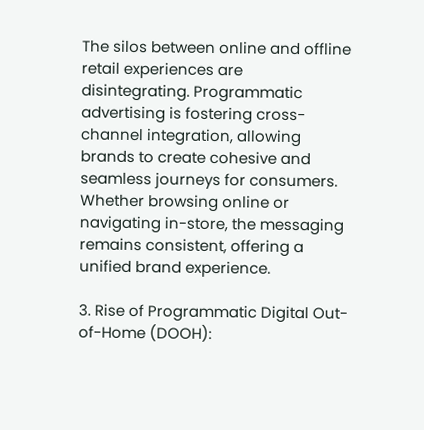The silos between online and offline retail experiences are disintegrating. Programmatic advertising is fostering cross-channel integration, allowing brands to create cohesive and seamless journeys for consumers. Whether browsing online or navigating in-store, the messaging remains consistent, offering a unified brand experience.

3. Rise of Programmatic Digital Out-of-Home (DOOH):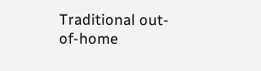Traditional out-of-home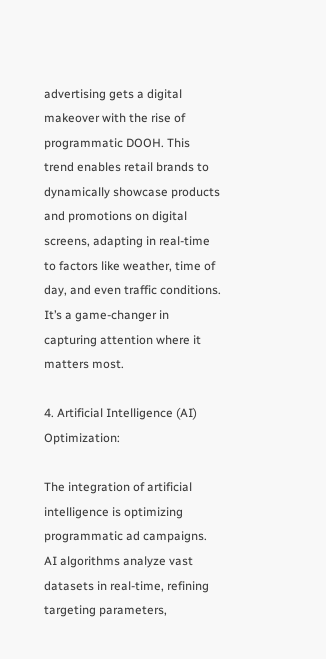advertising gets a digital makeover with the rise of programmatic DOOH. This trend enables retail brands to dynamically showcase products and promotions on digital screens, adapting in real-time to factors like weather, time of day, and even traffic conditions. It’s a game-changer in capturing attention where it matters most.

4. Artificial Intelligence (AI) Optimization:

The integration of artificial intelligence is optimizing programmatic ad campaigns. AI algorithms analyze vast datasets in real-time, refining targeting parameters,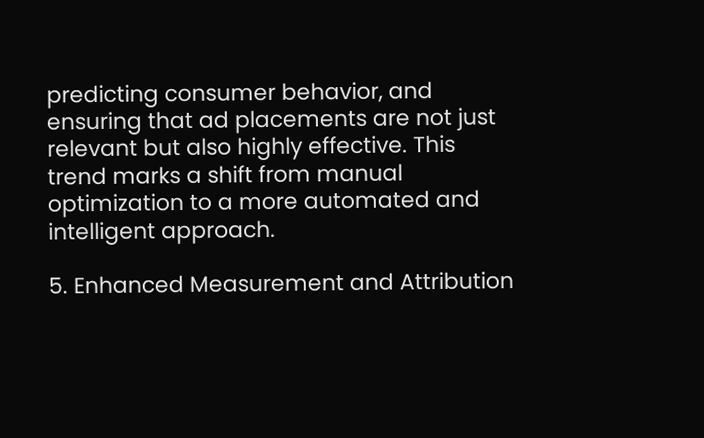predicting consumer behavior, and ensuring that ad placements are not just relevant but also highly effective. This trend marks a shift from manual optimization to a more automated and intelligent approach.

5. Enhanced Measurement and Attribution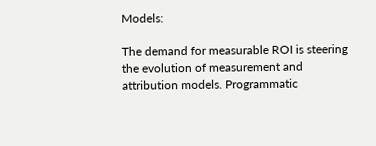Models:

The demand for measurable ROI is steering the evolution of measurement and attribution models. Programmatic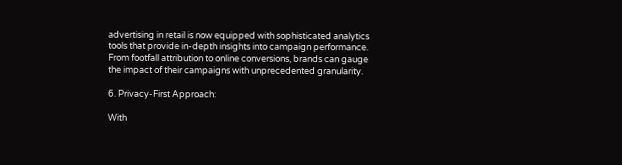advertising in retail is now equipped with sophisticated analytics tools that provide in-depth insights into campaign performance. From footfall attribution to online conversions, brands can gauge the impact of their campaigns with unprecedented granularity.

6. Privacy-First Approach:

With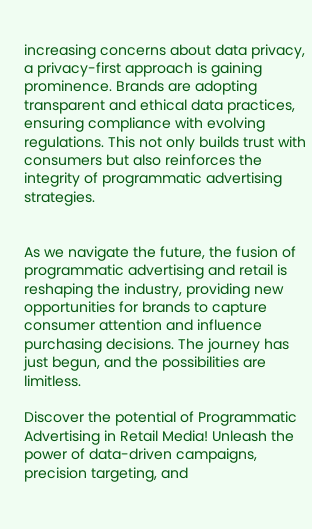increasing concerns about data privacy, a privacy-first approach is gaining prominence. Brands are adopting transparent and ethical data practices, ensuring compliance with evolving regulations. This not only builds trust with consumers but also reinforces the integrity of programmatic advertising strategies.


As we navigate the future, the fusion of programmatic advertising and retail is reshaping the industry, providing new opportunities for brands to capture consumer attention and influence purchasing decisions. The journey has just begun, and the possibilities are limitless.

Discover the potential of Programmatic Advertising in Retail Media! Unleash the power of data-driven campaigns, precision targeting, and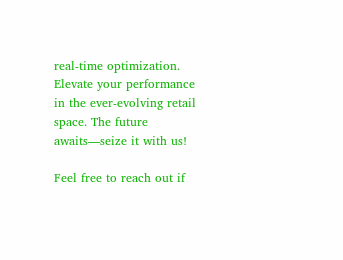real-time optimization. Elevate your performance in the ever-evolving retail space. The future awaits—seize it with us!

Feel free to reach out if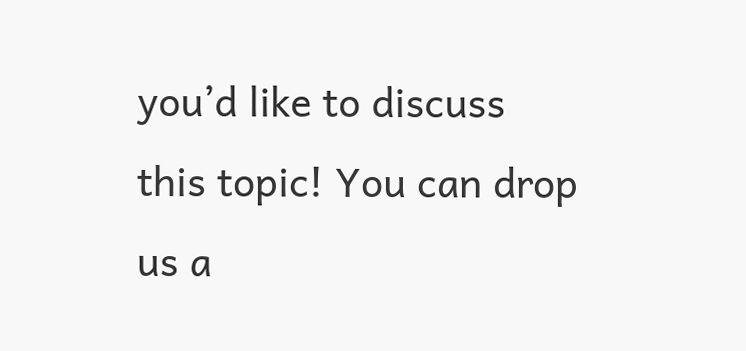you’d like to discuss this topic! You can drop us a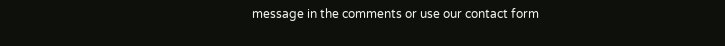message in the comments or use our contact form